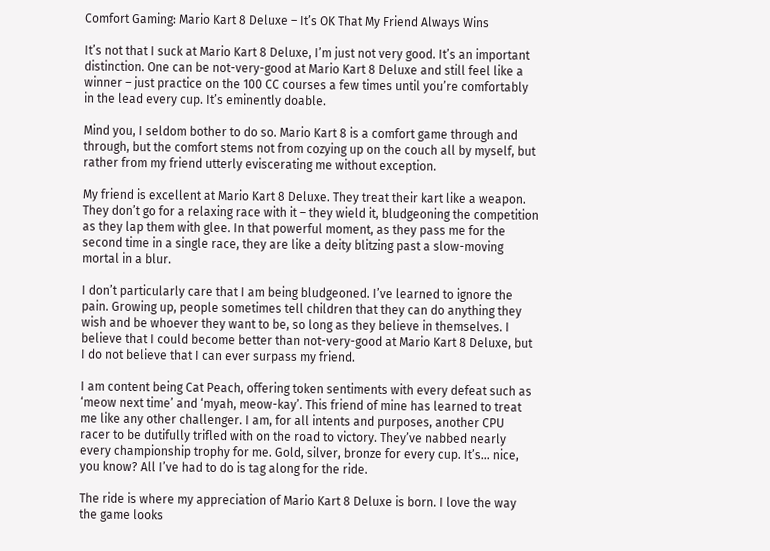Comfort Gaming: Mario Kart 8 Deluxe – It’s OK That My Friend Always Wins

It’s not that I suck at Mario Kart 8 Deluxe, I’m just not very good. It’s an important distinction. One can be not-very-good at Mario Kart 8 Deluxe and still feel like a winner – just practice on the 100 CC courses a few times until you’re comfortably in the lead every cup. It’s eminently doable.

Mind you, I seldom bother to do so. Mario Kart 8 is a comfort game through and through, but the comfort stems not from cozying up on the couch all by myself, but rather from my friend utterly eviscerating me without exception.

My friend is excellent at Mario Kart 8 Deluxe. They treat their kart like a weapon. They don’t go for a relaxing race with it – they wield it, bludgeoning the competition as they lap them with glee. In that powerful moment, as they pass me for the second time in a single race, they are like a deity blitzing past a slow-moving mortal in a blur.

I don’t particularly care that I am being bludgeoned. I’ve learned to ignore the pain. Growing up, people sometimes tell children that they can do anything they wish and be whoever they want to be, so long as they believe in themselves. I believe that I could become better than not-very-good at Mario Kart 8 Deluxe, but I do not believe that I can ever surpass my friend.

I am content being Cat Peach, offering token sentiments with every defeat such as ‘meow next time’ and ‘myah, meow-kay’. This friend of mine has learned to treat me like any other challenger. I am, for all intents and purposes, another CPU racer to be dutifully trifled with on the road to victory. They’ve nabbed nearly every championship trophy for me. Gold, silver, bronze for every cup. It’s… nice, you know? All I’ve had to do is tag along for the ride.

The ride is where my appreciation of Mario Kart 8 Deluxe is born. I love the way the game looks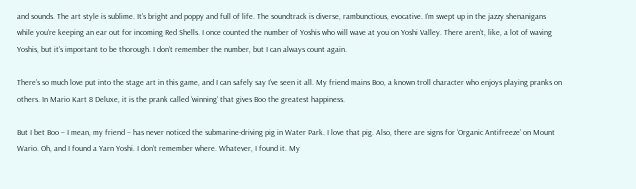and sounds. The art style is sublime. It’s bright and poppy and full of life. The soundtrack is diverse, rambunctious, evocative. I’m swept up in the jazzy shenanigans while you’re keeping an ear out for incoming Red Shells. I once counted the number of Yoshis who will wave at you on Yoshi Valley. There aren’t, like, a lot of waving Yoshis, but it’s important to be thorough. I don’t remember the number, but I can always count again.

There’s so much love put into the stage art in this game, and I can safely say I’ve seen it all. My friend mains Boo, a known troll character who enjoys playing pranks on others. In Mario Kart 8 Deluxe, it is the prank called ‘winning’ that gives Boo the greatest happiness.

But I bet Boo – I mean, my friend – has never noticed the submarine-driving pig in Water Park. I love that pig. Also, there are signs for ‘Organic Antifreeze’ on Mount Wario. Oh, and I found a Yarn Yoshi. I don’t remember where. Whatever, I found it. My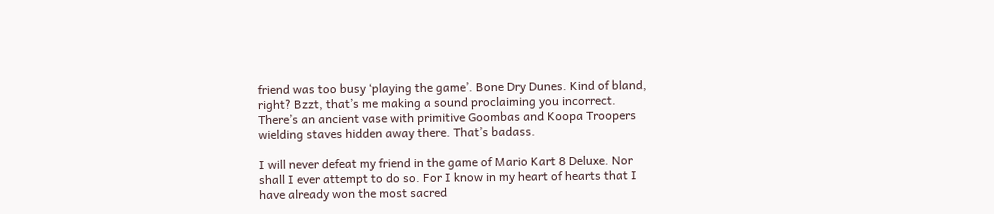friend was too busy ‘playing the game’. Bone Dry Dunes. Kind of bland, right? Bzzt, that’s me making a sound proclaiming you incorrect. There’s an ancient vase with primitive Goombas and Koopa Troopers wielding staves hidden away there. That’s badass.

I will never defeat my friend in the game of Mario Kart 8 Deluxe. Nor shall I ever attempt to do so. For I know in my heart of hearts that I have already won the most sacred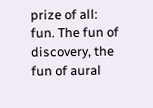prize of all: fun. The fun of discovery, the fun of aural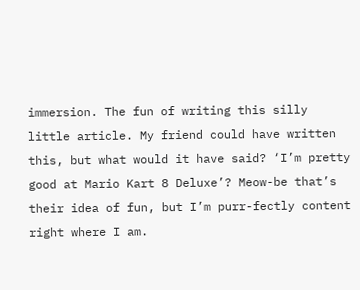immersion. The fun of writing this silly little article. My friend could have written this, but what would it have said? ‘I’m pretty good at Mario Kart 8 Deluxe’? Meow-be that’s their idea of fun, but I’m purr-fectly content right where I am.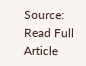Source: Read Full Article